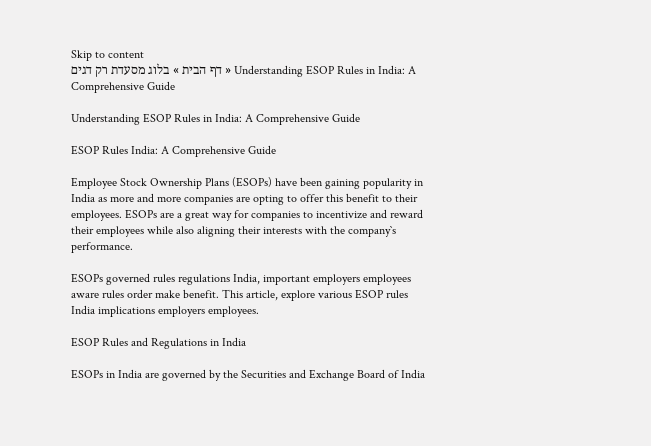Skip to content
דף הבית » בלוג מסעדת רק דגים » Understanding ESOP Rules in India: A Comprehensive Guide

Understanding ESOP Rules in India: A Comprehensive Guide

ESOP Rules India: A Comprehensive Guide

Employee Stock Ownership Plans (ESOPs) have been gaining popularity in India as more and more companies are opting to offer this benefit to their employees. ESOPs are a great way for companies to incentivize and reward their employees while also aligning their interests with the company`s performance.

ESOPs governed rules regulations India, important employers employees aware rules order make benefit. This article, explore various ESOP rules India implications employers employees.

ESOP Rules and Regulations in India

ESOPs in India are governed by the Securities and Exchange Board of India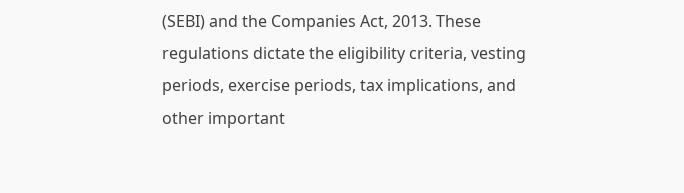(SEBI) and the Companies Act, 2013. These regulations dictate the eligibility criteria, vesting periods, exercise periods, tax implications, and other important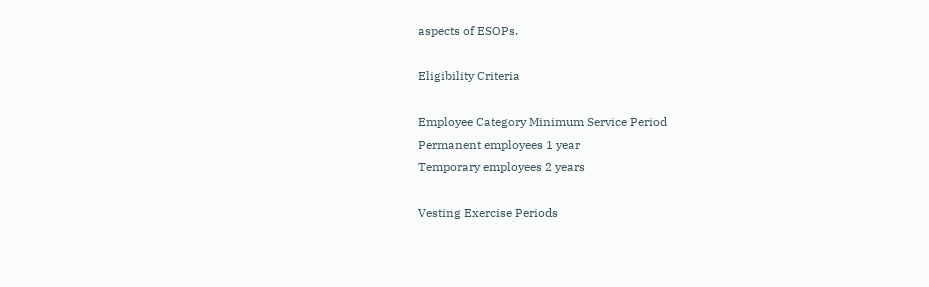aspects of ESOPs.

Eligibility Criteria

Employee Category Minimum Service Period
Permanent employees 1 year
Temporary employees 2 years

Vesting Exercise Periods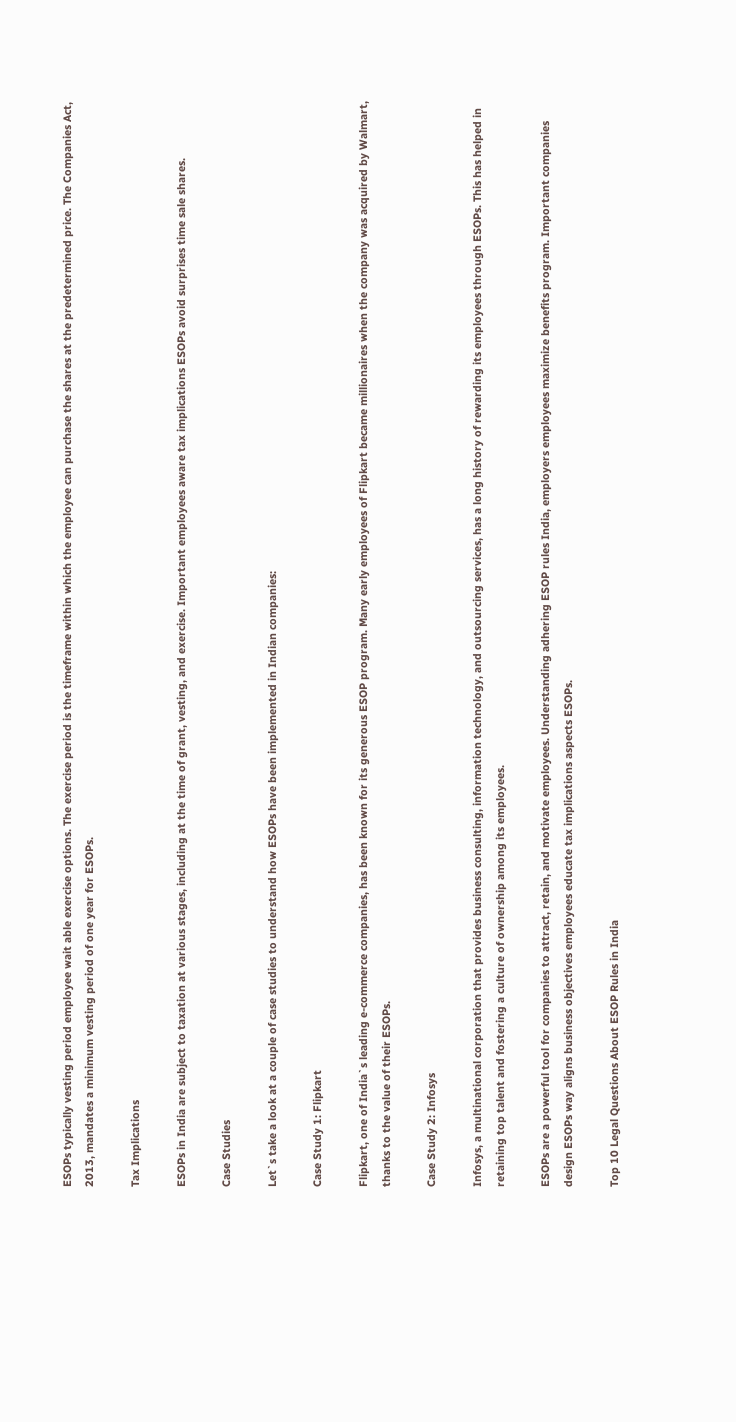ESOPs typically vesting period employee wait able exercise options. The exercise period is the timeframe within which the employee can purchase the shares at the predetermined price. The Companies Act, 2013, mandates a minimum vesting period of one year for ESOPs.

Tax Implications

ESOPs in India are subject to taxation at various stages, including at the time of grant, vesting, and exercise. Important employees aware tax implications ESOPs avoid surprises time sale shares.

Case Studies

Let`s take a look at a couple of case studies to understand how ESOPs have been implemented in Indian companies:

Case Study 1: Flipkart

Flipkart, one of India`s leading e-commerce companies, has been known for its generous ESOP program. Many early employees of Flipkart became millionaires when the company was acquired by Walmart, thanks to the value of their ESOPs.

Case Study 2: Infosys

Infosys, a multinational corporation that provides business consulting, information technology, and outsourcing services, has a long history of rewarding its employees through ESOPs. This has helped in retaining top talent and fostering a culture of ownership among its employees.

ESOPs are a powerful tool for companies to attract, retain, and motivate employees. Understanding adhering ESOP rules India, employers employees maximize benefits program. Important companies design ESOPs way aligns business objectives employees educate tax implications aspects ESOPs.

Top 10 Legal Questions About ESOP Rules in India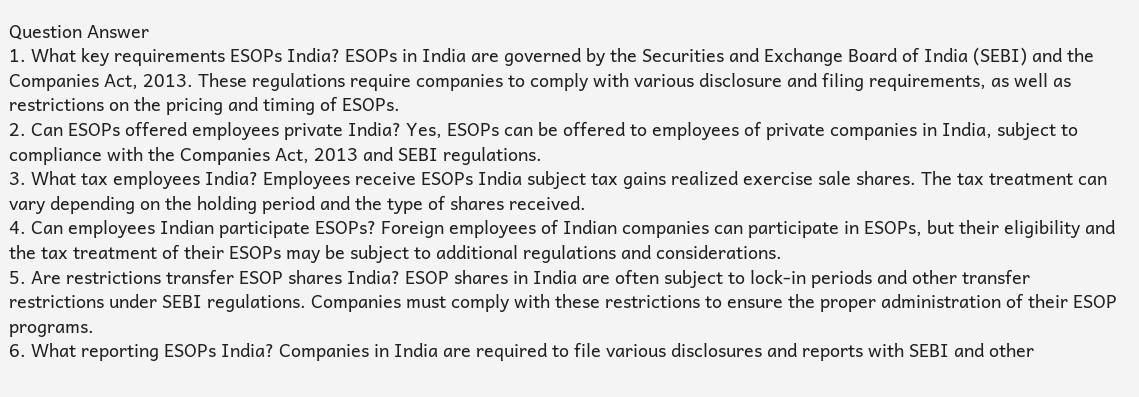Question Answer
1. What key requirements ESOPs India? ESOPs in India are governed by the Securities and Exchange Board of India (SEBI) and the Companies Act, 2013. These regulations require companies to comply with various disclosure and filing requirements, as well as restrictions on the pricing and timing of ESOPs.
2. Can ESOPs offered employees private India? Yes, ESOPs can be offered to employees of private companies in India, subject to compliance with the Companies Act, 2013 and SEBI regulations.
3. What tax employees India? Employees receive ESOPs India subject tax gains realized exercise sale shares. The tax treatment can vary depending on the holding period and the type of shares received.
4. Can employees Indian participate ESOPs? Foreign employees of Indian companies can participate in ESOPs, but their eligibility and the tax treatment of their ESOPs may be subject to additional regulations and considerations.
5. Are restrictions transfer ESOP shares India? ESOP shares in India are often subject to lock-in periods and other transfer restrictions under SEBI regulations. Companies must comply with these restrictions to ensure the proper administration of their ESOP programs.
6. What reporting ESOPs India? Companies in India are required to file various disclosures and reports with SEBI and other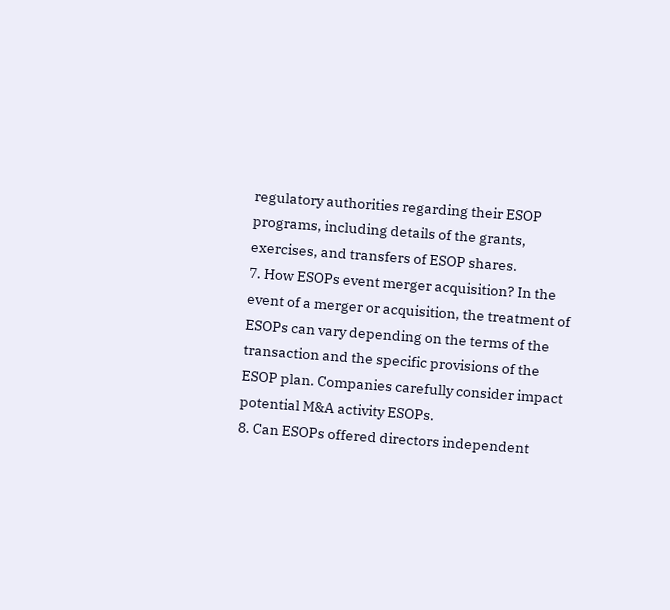regulatory authorities regarding their ESOP programs, including details of the grants, exercises, and transfers of ESOP shares.
7. How ESOPs event merger acquisition? In the event of a merger or acquisition, the treatment of ESOPs can vary depending on the terms of the transaction and the specific provisions of the ESOP plan. Companies carefully consider impact potential M&A activity ESOPs.
8. Can ESOPs offered directors independent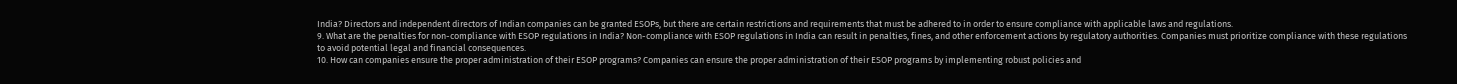India? Directors and independent directors of Indian companies can be granted ESOPs, but there are certain restrictions and requirements that must be adhered to in order to ensure compliance with applicable laws and regulations.
9. What are the penalties for non-compliance with ESOP regulations in India? Non-compliance with ESOP regulations in India can result in penalties, fines, and other enforcement actions by regulatory authorities. Companies must prioritize compliance with these regulations to avoid potential legal and financial consequences.
10. How can companies ensure the proper administration of their ESOP programs? Companies can ensure the proper administration of their ESOP programs by implementing robust policies and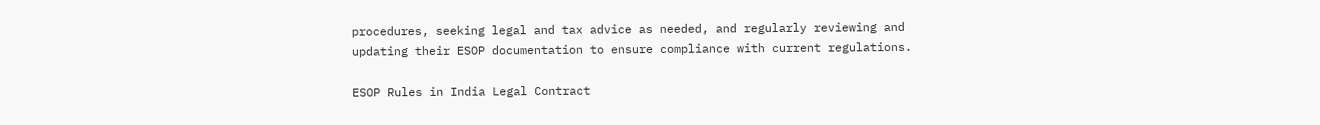procedures, seeking legal and tax advice as needed, and regularly reviewing and updating their ESOP documentation to ensure compliance with current regulations.

ESOP Rules in India Legal Contract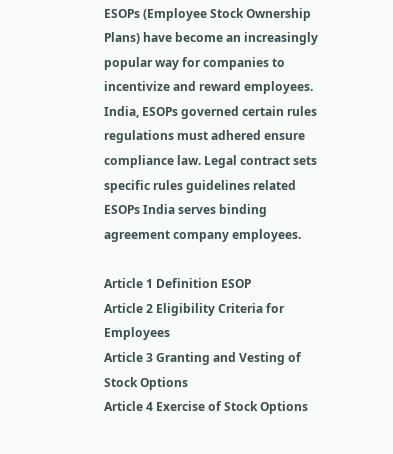ESOPs (Employee Stock Ownership Plans) have become an increasingly popular way for companies to incentivize and reward employees. India, ESOPs governed certain rules regulations must adhered ensure compliance law. Legal contract sets specific rules guidelines related ESOPs India serves binding agreement company employees.

Article 1 Definition ESOP
Article 2 Eligibility Criteria for Employees
Article 3 Granting and Vesting of Stock Options
Article 4 Exercise of Stock Options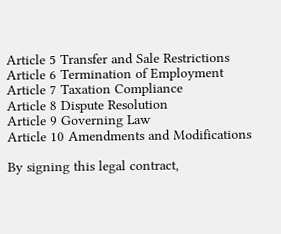Article 5 Transfer and Sale Restrictions
Article 6 Termination of Employment
Article 7 Taxation Compliance
Article 8 Dispute Resolution
Article 9 Governing Law
Article 10 Amendments and Modifications

By signing this legal contract,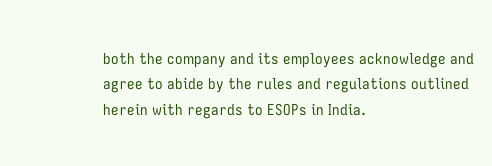both the company and its employees acknowledge and agree to abide by the rules and regulations outlined herein with regards to ESOPs in India.